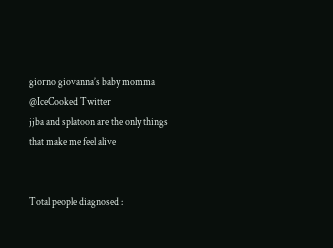giorno giovanna’s baby momma
@IceCooked Twitter
jjba and splatoon are the only things that make me feel alive


Total people diagnosed :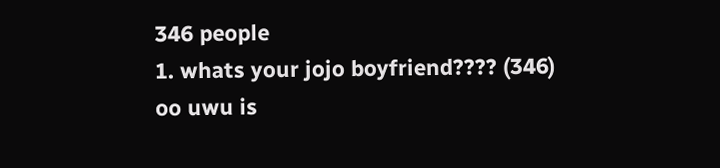346 people
1. whats your jojo boyfriend???? (346)
oo uwu is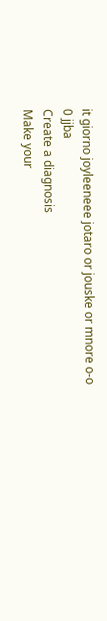it giorno joyleeneee jotaro or jouske or mnore o-o
0 jjba
Create a diagnosis
Make your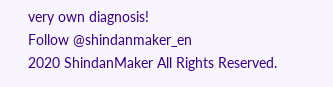very own diagnosis!
Follow @shindanmaker_en
2020 ShindanMaker All Rights Reserved.